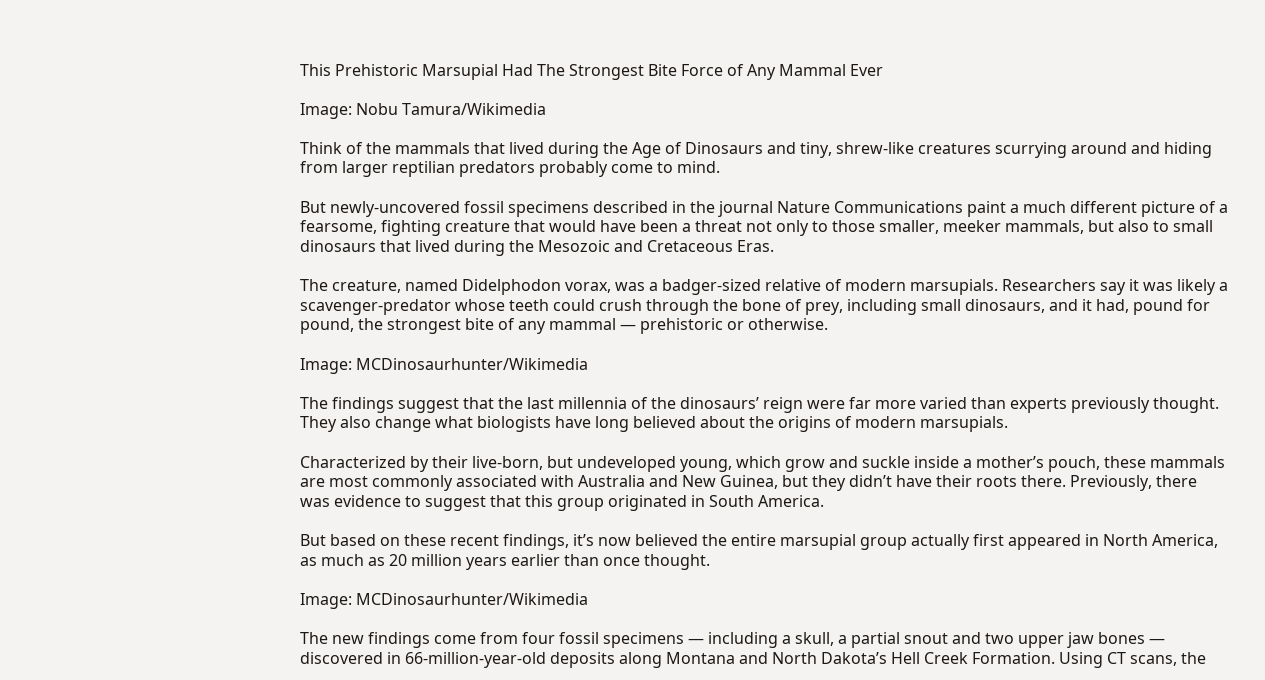This Prehistoric Marsupial Had The Strongest Bite Force of Any Mammal Ever

Image: Nobu Tamura/Wikimedia

Think of the mammals that lived during the Age of Dinosaurs and tiny, shrew-like creatures scurrying around and hiding from larger reptilian predators probably come to mind.

But newly-uncovered fossil specimens described in the journal Nature Communications paint a much different picture of a fearsome, fighting creature that would have been a threat not only to those smaller, meeker mammals, but also to small dinosaurs that lived during the Mesozoic and Cretaceous Eras.

The creature, named Didelphodon vorax, was a badger-sized relative of modern marsupials. Researchers say it was likely a scavenger-predator whose teeth could crush through the bone of prey, including small dinosaurs, and it had, pound for pound, the strongest bite of any mammal — prehistoric or otherwise.

Image: MCDinosaurhunter/Wikimedia

The findings suggest that the last millennia of the dinosaurs’ reign were far more varied than experts previously thought. They also change what biologists have long believed about the origins of modern marsupials.

Characterized by their live-born, but undeveloped young, which grow and suckle inside a mother’s pouch, these mammals are most commonly associated with Australia and New Guinea, but they didn’t have their roots there. Previously, there was evidence to suggest that this group originated in South America.

But based on these recent findings, it’s now believed the entire marsupial group actually first appeared in North America, as much as 20 million years earlier than once thought.

Image: MCDinosaurhunter/Wikimedia

The new findings come from four fossil specimens — including a skull, a partial snout and two upper jaw bones — discovered in 66-million-year-old deposits along Montana and North Dakota’s Hell Creek Formation. Using CT scans, the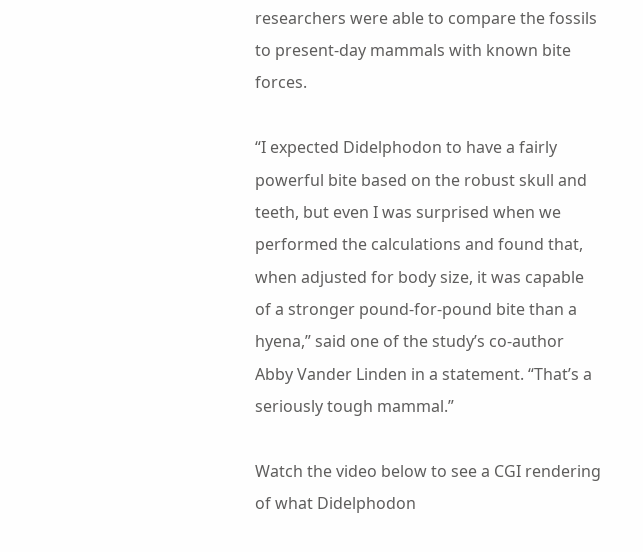researchers were able to compare the fossils to present-day mammals with known bite forces.

“I expected Didelphodon to have a fairly powerful bite based on the robust skull and teeth, but even I was surprised when we performed the calculations and found that, when adjusted for body size, it was capable of a stronger pound-for-pound bite than a hyena,” said one of the study’s co-author Abby Vander Linden in a statement. “That’s a seriously tough mammal.”

Watch the video below to see a CGI rendering of what Didelphodon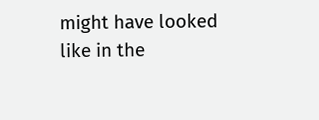might have looked like in the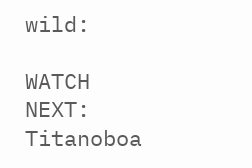wild:

WATCH NEXT: Titanoboa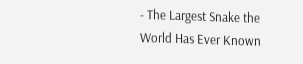- The Largest Snake the World Has Ever Known